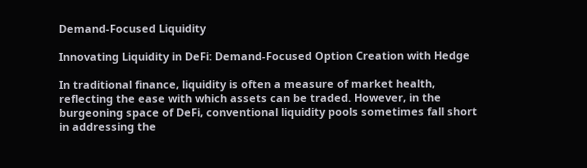Demand-Focused Liquidity

Innovating Liquidity in DeFi: Demand-Focused Option Creation with Hedge

In traditional finance, liquidity is often a measure of market health, reflecting the ease with which assets can be traded. However, in the burgeoning space of DeFi, conventional liquidity pools sometimes fall short in addressing the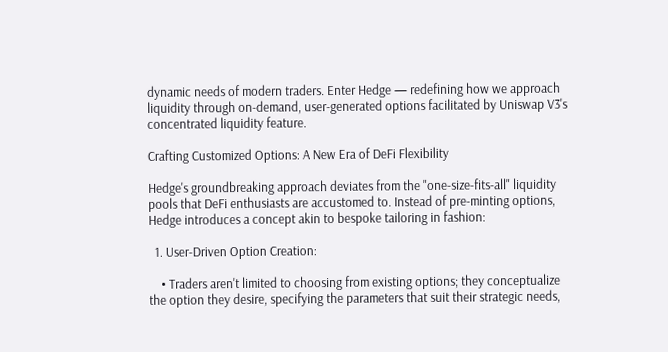dynamic needs of modern traders. Enter Hedge — redefining how we approach liquidity through on-demand, user-generated options facilitated by Uniswap V3's concentrated liquidity feature.

Crafting Customized Options: A New Era of DeFi Flexibility

Hedge's groundbreaking approach deviates from the "one-size-fits-all" liquidity pools that DeFi enthusiasts are accustomed to. Instead of pre-minting options, Hedge introduces a concept akin to bespoke tailoring in fashion:

  1. User-Driven Option Creation:

    • Traders aren't limited to choosing from existing options; they conceptualize the option they desire, specifying the parameters that suit their strategic needs,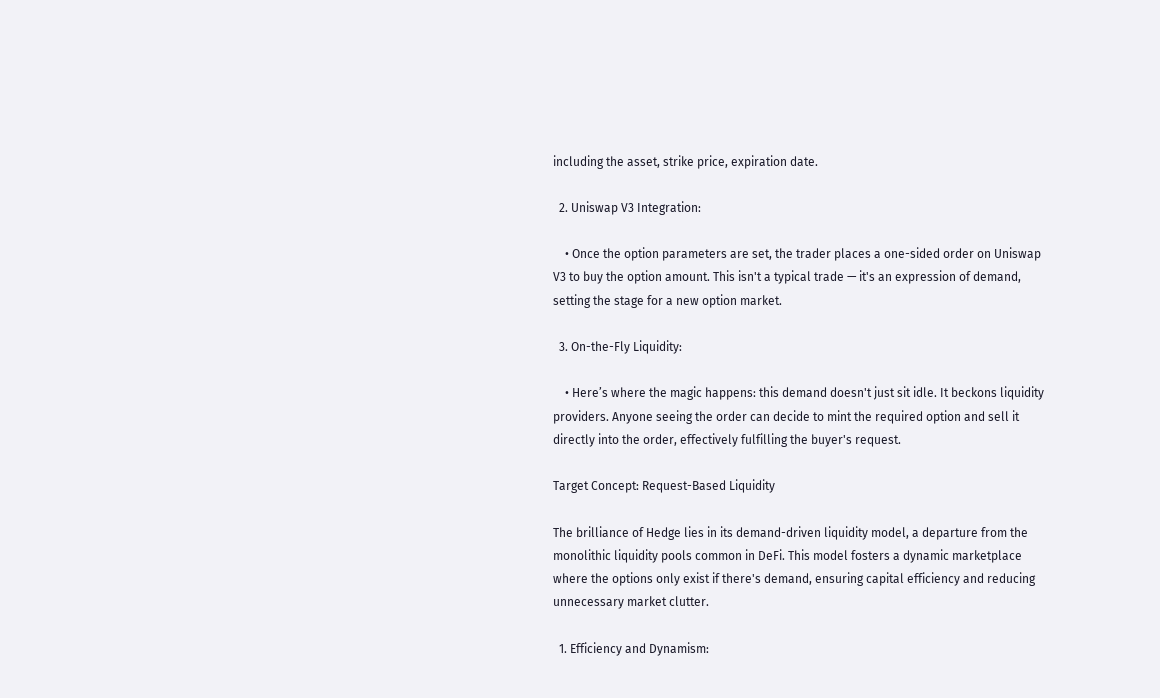including the asset, strike price, expiration date.

  2. Uniswap V3 Integration:

    • Once the option parameters are set, the trader places a one-sided order on Uniswap V3 to buy the option amount. This isn't a typical trade — it's an expression of demand, setting the stage for a new option market.

  3. On-the-Fly Liquidity:

    • Here’s where the magic happens: this demand doesn't just sit idle. It beckons liquidity providers. Anyone seeing the order can decide to mint the required option and sell it directly into the order, effectively fulfilling the buyer's request.

Target Concept: Request-Based Liquidity

The brilliance of Hedge lies in its demand-driven liquidity model, a departure from the monolithic liquidity pools common in DeFi. This model fosters a dynamic marketplace where the options only exist if there's demand, ensuring capital efficiency and reducing unnecessary market clutter.

  1. Efficiency and Dynamism: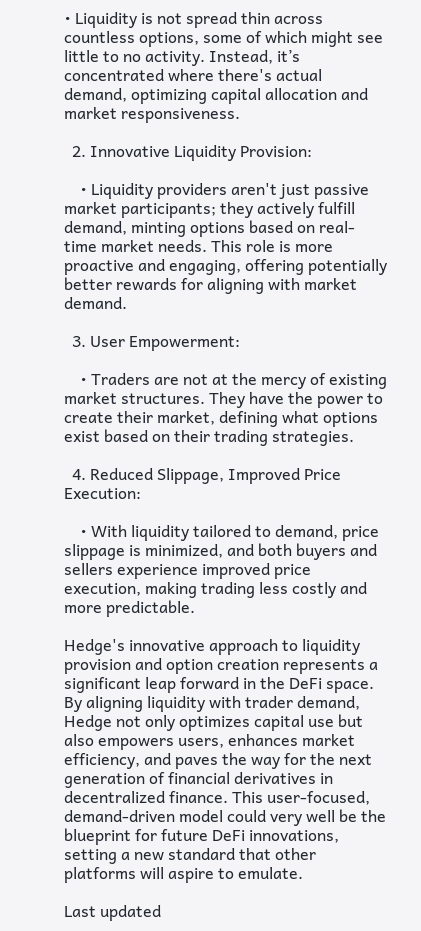• Liquidity is not spread thin across countless options, some of which might see little to no activity. Instead, it’s concentrated where there's actual demand, optimizing capital allocation and market responsiveness.

  2. Innovative Liquidity Provision:

    • Liquidity providers aren't just passive market participants; they actively fulfill demand, minting options based on real-time market needs. This role is more proactive and engaging, offering potentially better rewards for aligning with market demand.

  3. User Empowerment:

    • Traders are not at the mercy of existing market structures. They have the power to create their market, defining what options exist based on their trading strategies.

  4. Reduced Slippage, Improved Price Execution:

    • With liquidity tailored to demand, price slippage is minimized, and both buyers and sellers experience improved price execution, making trading less costly and more predictable.

Hedge's innovative approach to liquidity provision and option creation represents a significant leap forward in the DeFi space. By aligning liquidity with trader demand, Hedge not only optimizes capital use but also empowers users, enhances market efficiency, and paves the way for the next generation of financial derivatives in decentralized finance. This user-focused, demand-driven model could very well be the blueprint for future DeFi innovations, setting a new standard that other platforms will aspire to emulate.

Last updated